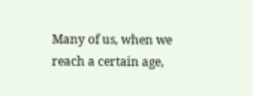Many of us, when we reach a certain age,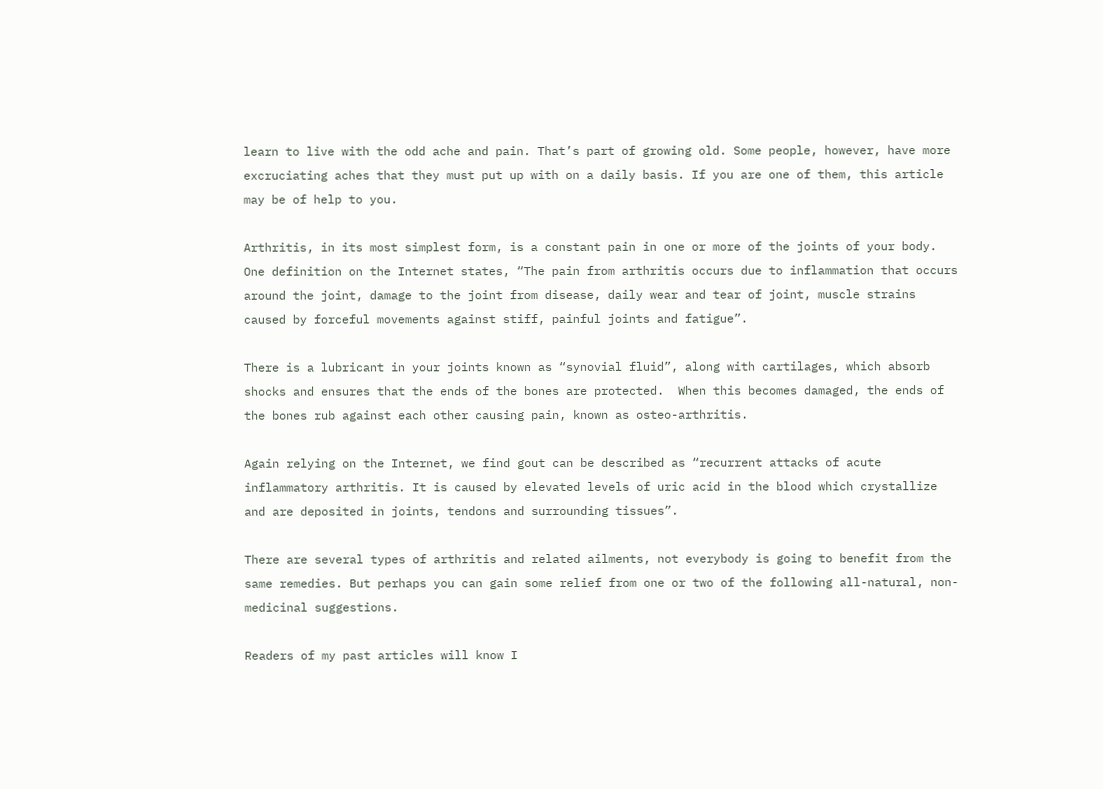learn to live with the odd ache and pain. That’s part of growing old. Some people, however, have more excruciating aches that they must put up with on a daily basis. If you are one of them, this article may be of help to you.

Arthritis, in its most simplest form, is a constant pain in one or more of the joints of your body. One definition on the Internet states, “The pain from arthritis occurs due to inflammation that occurs around the joint, damage to the joint from disease, daily wear and tear of joint, muscle strains caused by forceful movements against stiff, painful joints and fatigue”.

There is a lubricant in your joints known as “synovial fluid”, along with cartilages, which absorb shocks and ensures that the ends of the bones are protected.  When this becomes damaged, the ends of the bones rub against each other causing pain, known as osteo-arthritis.

Again relying on the Internet, we find gout can be described as “recurrent attacks of acute inflammatory arthritis. It is caused by elevated levels of uric acid in the blood which crystallize and are deposited in joints, tendons and surrounding tissues”.

There are several types of arthritis and related ailments, not everybody is going to benefit from the same remedies. But perhaps you can gain some relief from one or two of the following all-natural, non-medicinal suggestions.

Readers of my past articles will know I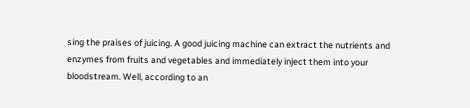sing the praises of juicing. A good juicing machine can extract the nutrients and enzymes from fruits and vegetables and immediately inject them into your bloodstream. Well, according to an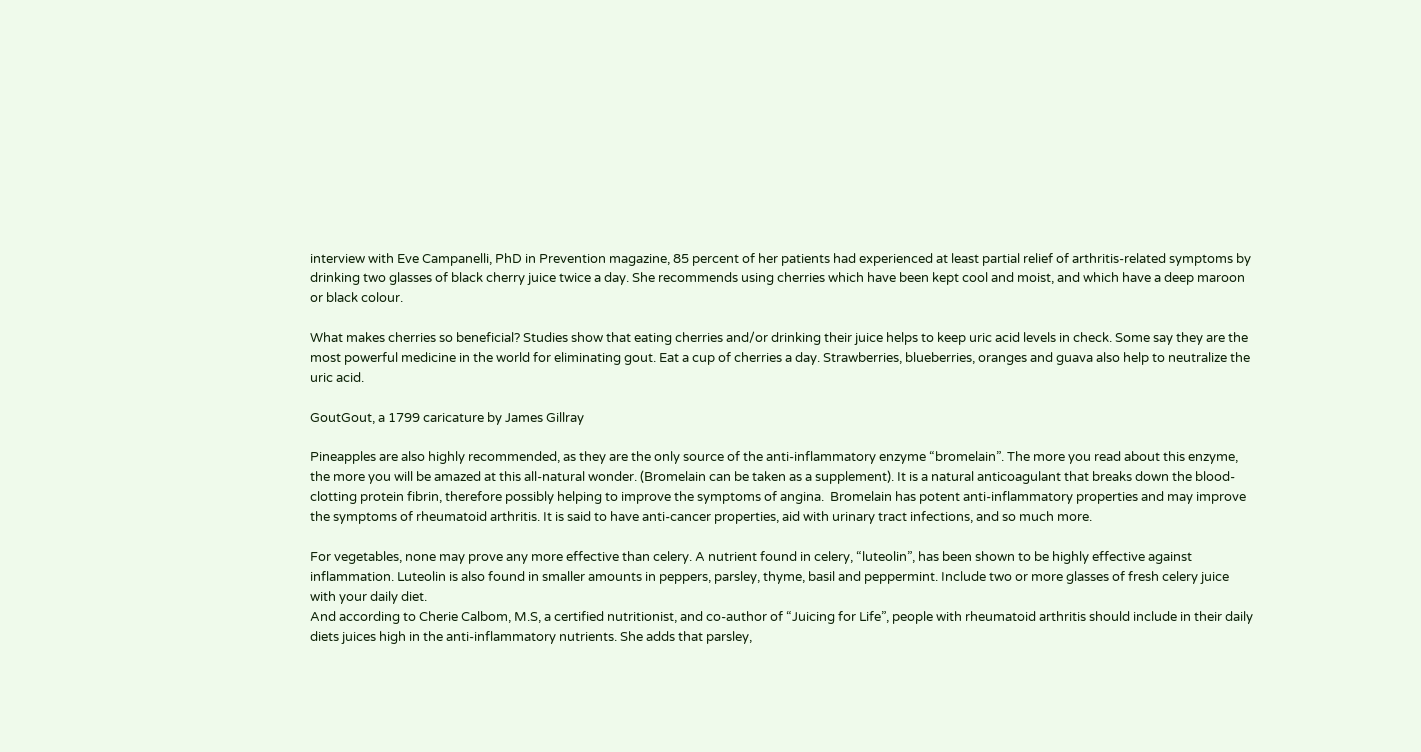interview with Eve Campanelli, PhD in Prevention magazine, 85 percent of her patients had experienced at least partial relief of arthritis-related symptoms by drinking two glasses of black cherry juice twice a day. She recommends using cherries which have been kept cool and moist, and which have a deep maroon or black colour.

What makes cherries so beneficial? Studies show that eating cherries and/or drinking their juice helps to keep uric acid levels in check. Some say they are the most powerful medicine in the world for eliminating gout. Eat a cup of cherries a day. Strawberries, blueberries, oranges and guava also help to neutralize the uric acid.

GoutGout, a 1799 caricature by James Gillray

Pineapples are also highly recommended, as they are the only source of the anti-inflammatory enzyme “bromelain”. The more you read about this enzyme, the more you will be amazed at this all-natural wonder. (Bromelain can be taken as a supplement). It is a natural anticoagulant that breaks down the blood-clotting protein fibrin, therefore possibly helping to improve the symptoms of angina.  Bromelain has potent anti-inflammatory properties and may improve the symptoms of rheumatoid arthritis. It is said to have anti-cancer properties, aid with urinary tract infections, and so much more.

For vegetables, none may prove any more effective than celery. A nutrient found in celery, “luteolin”, has been shown to be highly effective against inflammation. Luteolin is also found in smaller amounts in peppers, parsley, thyme, basil and peppermint. Include two or more glasses of fresh celery juice with your daily diet.
And according to Cherie Calbom, M.S, a certified nutritionist, and co-author of “Juicing for Life”, people with rheumatoid arthritis should include in their daily diets juices high in the anti-inflammatory nutrients. She adds that parsley,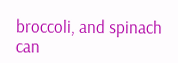broccoli, and spinach can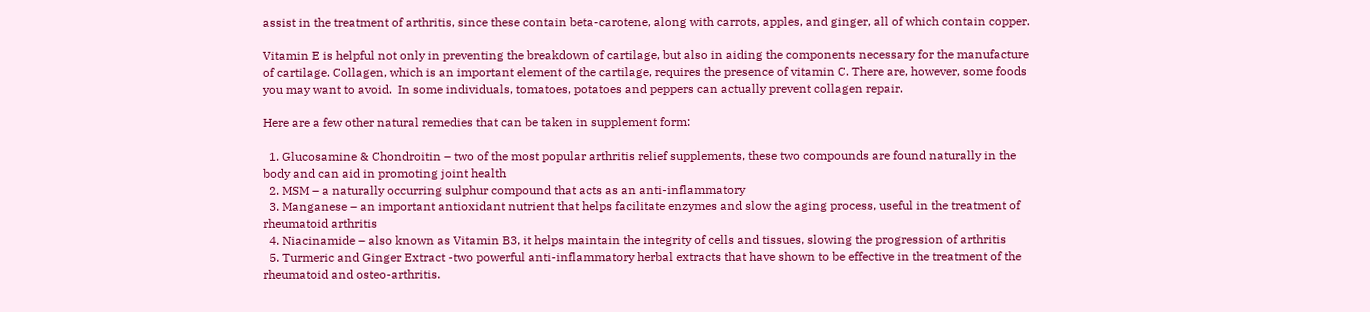assist in the treatment of arthritis, since these contain beta-carotene, along with carrots, apples, and ginger, all of which contain copper.

Vitamin E is helpful not only in preventing the breakdown of cartilage, but also in aiding the components necessary for the manufacture of cartilage. Collagen, which is an important element of the cartilage, requires the presence of vitamin C. There are, however, some foods you may want to avoid.  In some individuals, tomatoes, potatoes and peppers can actually prevent collagen repair.

Here are a few other natural remedies that can be taken in supplement form:

  1. Glucosamine & Chondroitin – two of the most popular arthritis relief supplements, these two compounds are found naturally in the body and can aid in promoting joint health
  2. MSM – a naturally occurring sulphur compound that acts as an anti-inflammatory
  3. Manganese – an important antioxidant nutrient that helps facilitate enzymes and slow the aging process, useful in the treatment of rheumatoid arthritis
  4. Niacinamide – also known as Vitamin B3, it helps maintain the integrity of cells and tissues, slowing the progression of arthritis
  5. Turmeric and Ginger Extract -two powerful anti-inflammatory herbal extracts that have shown to be effective in the treatment of the rheumatoid and osteo-arthritis.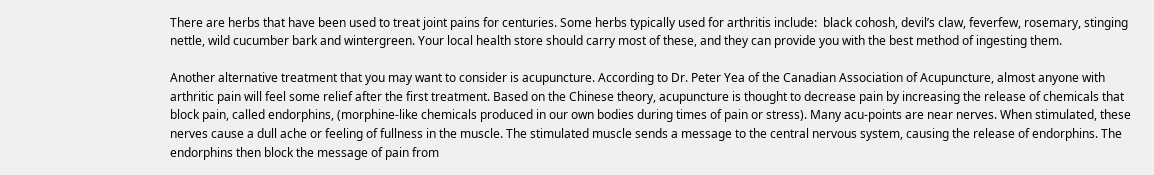There are herbs that have been used to treat joint pains for centuries. Some herbs typically used for arthritis include:  black cohosh, devil’s claw, feverfew, rosemary, stinging nettle, wild cucumber bark and wintergreen. Your local health store should carry most of these, and they can provide you with the best method of ingesting them.

Another alternative treatment that you may want to consider is acupuncture. According to Dr. Peter Yea of the Canadian Association of Acupuncture, almost anyone with arthritic pain will feel some relief after the first treatment. Based on the Chinese theory, acupuncture is thought to decrease pain by increasing the release of chemicals that block pain, called endorphins, (morphine-like chemicals produced in our own bodies during times of pain or stress). Many acu-points are near nerves. When stimulated, these nerves cause a dull ache or feeling of fullness in the muscle. The stimulated muscle sends a message to the central nervous system, causing the release of endorphins. The endorphins then block the message of pain from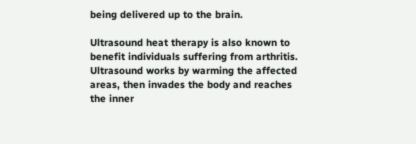being delivered up to the brain.

Ultrasound heat therapy is also known to benefit individuals suffering from arthritis. Ultrasound works by warming the affected areas, then invades the body and reaches the inner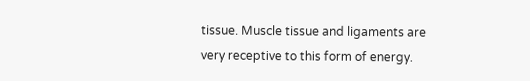tissue. Muscle tissue and ligaments are very receptive to this form of energy.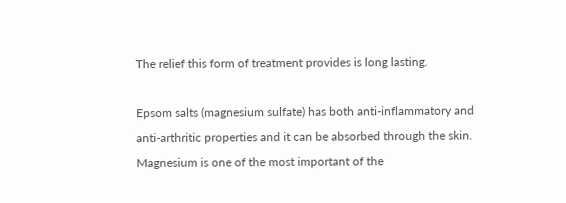The relief this form of treatment provides is long lasting.

Epsom salts (magnesium sulfate) has both anti-inflammatory and anti-arthritic properties and it can be absorbed through the skin. Magnesium is one of the most important of the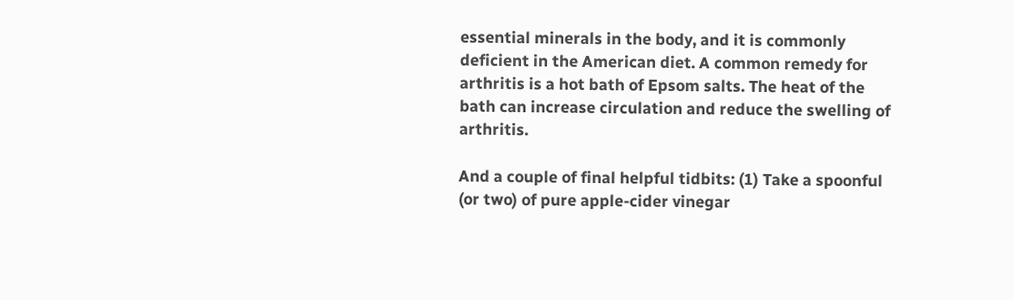essential minerals in the body, and it is commonly deficient in the American diet. A common remedy for arthritis is a hot bath of Epsom salts. The heat of the bath can increase circulation and reduce the swelling of arthritis.

And a couple of final helpful tidbits: (1) Take a spoonful (or two) of pure apple-cider vinegar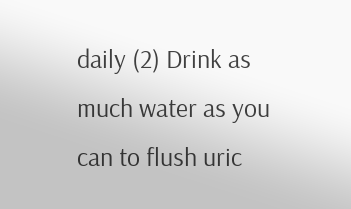daily (2) Drink as much water as you can to flush uric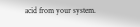acid from your system.